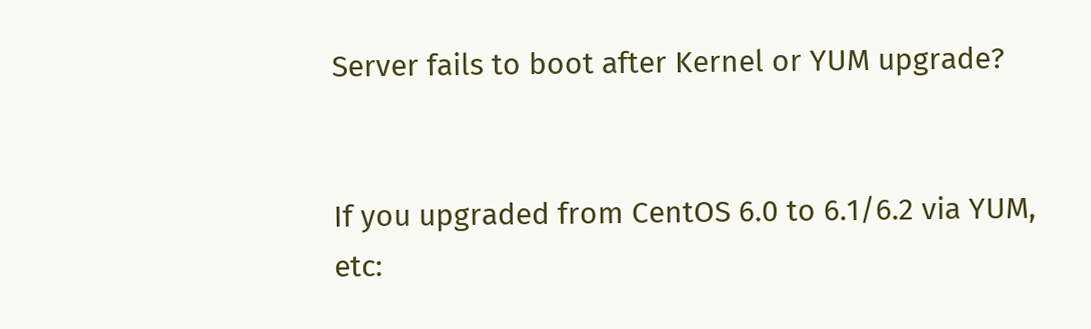Server fails to boot after Kernel or YUM upgrade?


If you upgraded from CentOS 6.0 to 6.1/6.2 via YUM, etc: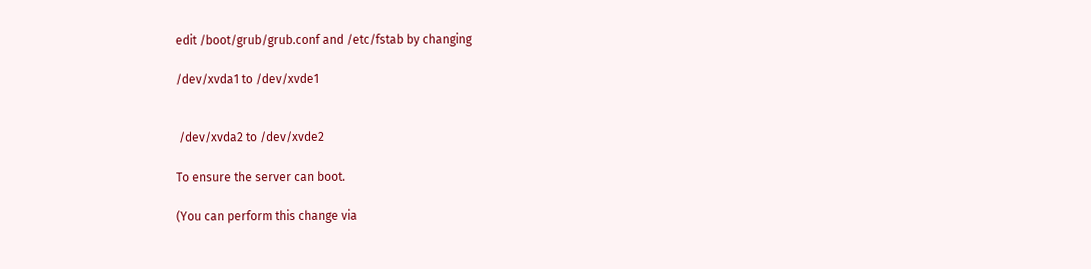edit /boot/grub/grub.conf and /etc/fstab by changing

/dev/xvda1 to /dev/xvde1


 /dev/xvda2 to /dev/xvde2

To ensure the server can boot.

(You can perform this change via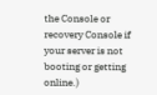the Console or recovery Console if your server is not booting or getting online.)